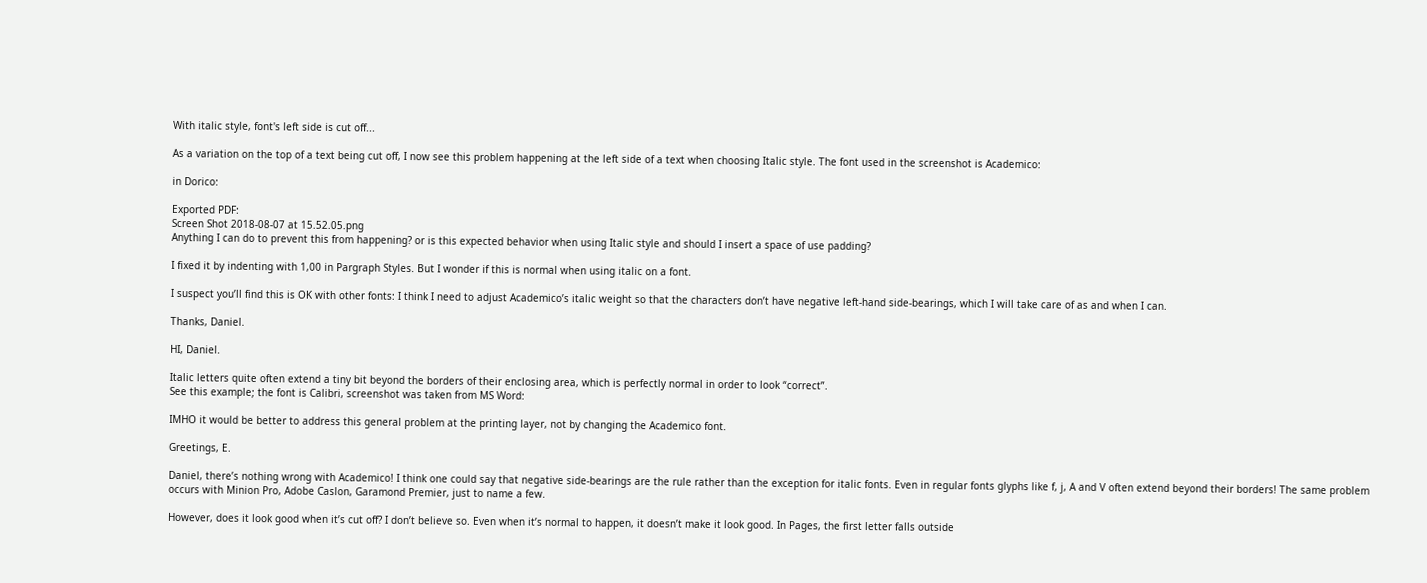With italic style, font's left side is cut off...

As a variation on the top of a text being cut off, I now see this problem happening at the left side of a text when choosing Italic style. The font used in the screenshot is Academico:

in Dorico:

Exported PDF:
Screen Shot 2018-08-07 at 15.52.05.png
Anything I can do to prevent this from happening? or is this expected behavior when using Italic style and should I insert a space of use padding?

I fixed it by indenting with 1,00 in Pargraph Styles. But I wonder if this is normal when using italic on a font.

I suspect you’ll find this is OK with other fonts: I think I need to adjust Academico’s italic weight so that the characters don’t have negative left-hand side-bearings, which I will take care of as and when I can.

Thanks, Daniel.

HI, Daniel.

Italic letters quite often extend a tiny bit beyond the borders of their enclosing area, which is perfectly normal in order to look “correct”.
See this example; the font is Calibri, screenshot was taken from MS Word:

IMHO it would be better to address this general problem at the printing layer, not by changing the Academico font.

Greetings, E.

Daniel, there’s nothing wrong with Academico! I think one could say that negative side-bearings are the rule rather than the exception for italic fonts. Even in regular fonts glyphs like f, j, A and V often extend beyond their borders! The same problem occurs with Minion Pro, Adobe Caslon, Garamond Premier, just to name a few.

However, does it look good when it’s cut off? I don’t believe so. Even when it’s normal to happen, it doesn’t make it look good. In Pages, the first letter falls outside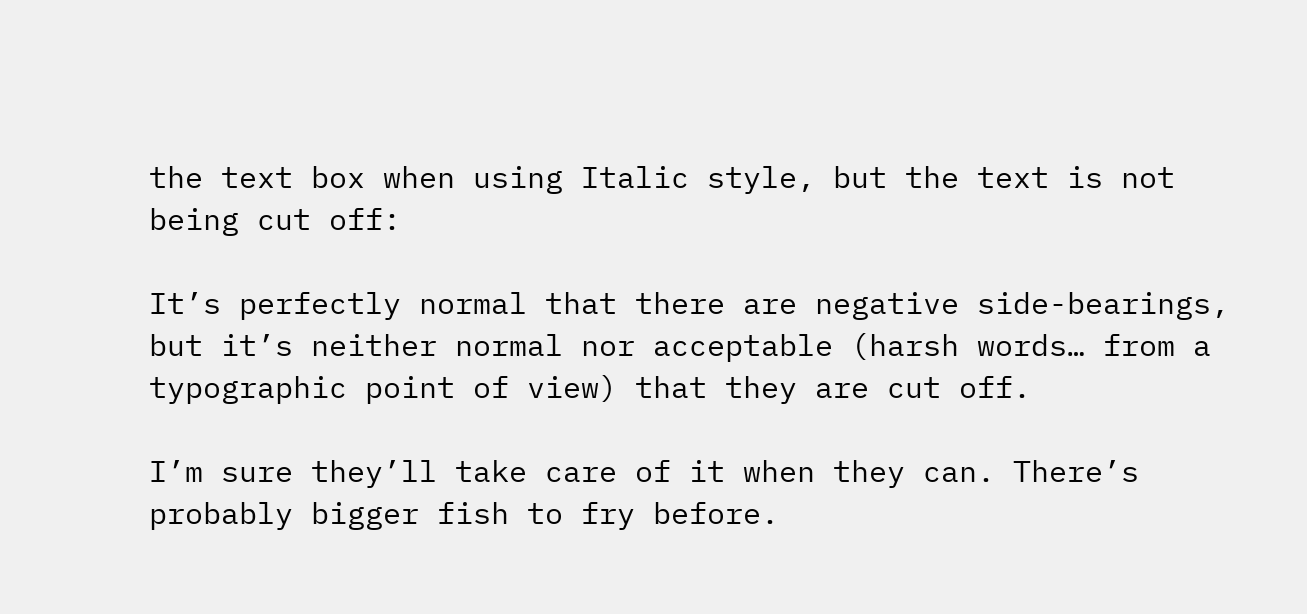the text box when using Italic style, but the text is not being cut off:

It’s perfectly normal that there are negative side-bearings, but it’s neither normal nor acceptable (harsh words… from a typographic point of view) that they are cut off.

I’m sure they’ll take care of it when they can. There’s probably bigger fish to fry before.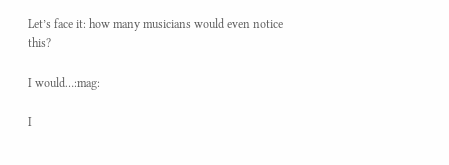Let’s face it: how many musicians would even notice this?

I would…:mag:

I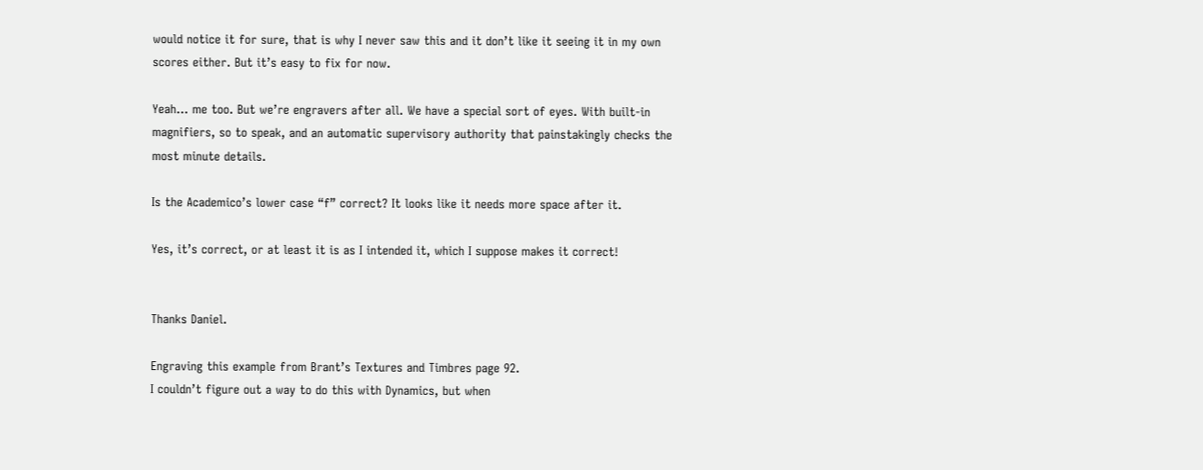would notice it for sure, that is why I never saw this and it don’t like it seeing it in my own scores either. But it’s easy to fix for now.

Yeah… me too. But we’re engravers after all. We have a special sort of eyes. With built-in magnifiers, so to speak, and an automatic supervisory authority that painstakingly checks the most minute details.

Is the Academico’s lower case “f” correct? It looks like it needs more space after it.

Yes, it’s correct, or at least it is as I intended it, which I suppose makes it correct!


Thanks Daniel.

Engraving this example from Brant’s Textures and Timbres page 92.
I couldn’t figure out a way to do this with Dynamics, but when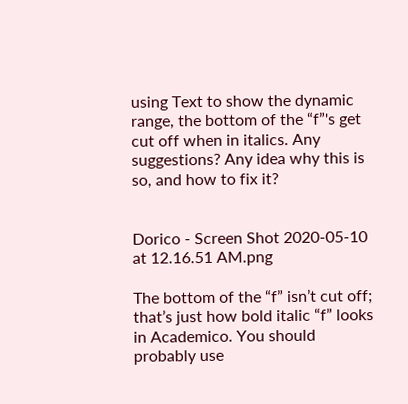using Text to show the dynamic range, the bottom of the “f”'s get cut off when in italics. Any suggestions? Any idea why this is so, and how to fix it?


Dorico - Screen Shot 2020-05-10 at 12.16.51 AM.png

The bottom of the “f” isn’t cut off; that’s just how bold italic “f” looks in Academico. You should probably use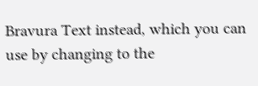Bravura Text instead, which you can use by changing to the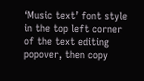‘Music text’ font style in the top left corner of the text editing popover, then copy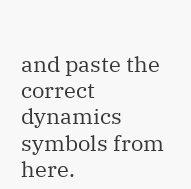and paste the correct dynamics symbols from here.